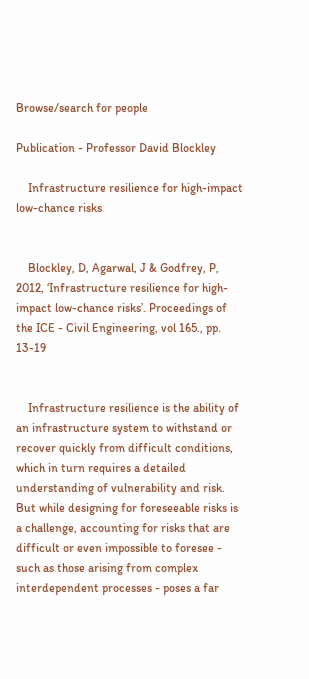Browse/search for people

Publication - Professor David Blockley

    Infrastructure resilience for high-impact low-chance risks


    Blockley, D, Agarwal, J & Godfrey, P, 2012, ‘Infrastructure resilience for high-impact low-chance risks’. Proceedings of the ICE - Civil Engineering, vol 165., pp. 13-19


    Infrastructure resilience is the ability of an infrastructure system to withstand or recover quickly from difficult conditions, which in turn requires a detailed understanding of vulnerability and risk. But while designing for foreseeable risks is a challenge, accounting for risks that are difficult or even impossible to foresee - such as those arising from complex interdependent processes - poses a far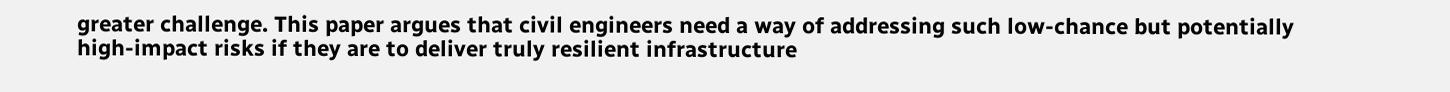greater challenge. This paper argues that civil engineers need a way of addressing such low-chance but potentially high-impact risks if they are to deliver truly resilient infrastructure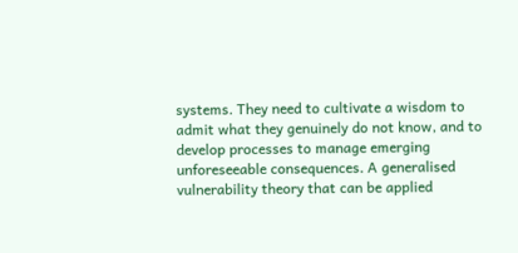systems. They need to cultivate a wisdom to admit what they genuinely do not know, and to develop processes to manage emerging unforeseeable consequences. A generalised vulnerability theory that can be applied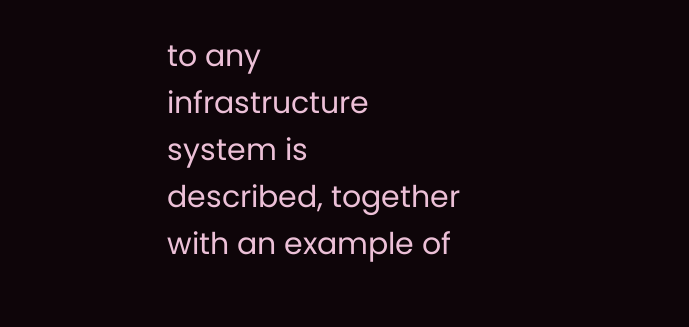to any infrastructure system is described, together with an example of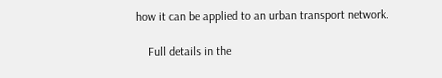how it can be applied to an urban transport network.

    Full details in the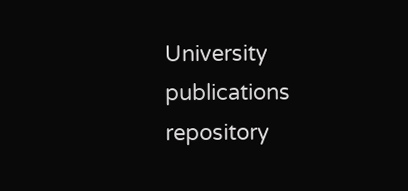University publications repository